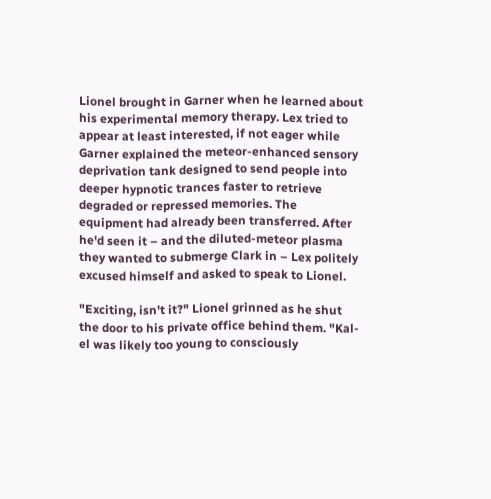Lionel brought in Garner when he learned about his experimental memory therapy. Lex tried to appear at least interested, if not eager while Garner explained the meteor-enhanced sensory deprivation tank designed to send people into deeper hypnotic trances faster to retrieve degraded or repressed memories. The equipment had already been transferred. After he'd seen it – and the diluted-meteor plasma they wanted to submerge Clark in – Lex politely excused himself and asked to speak to Lionel.

"Exciting, isn't it?" Lionel grinned as he shut the door to his private office behind them. "Kal-el was likely too young to consciously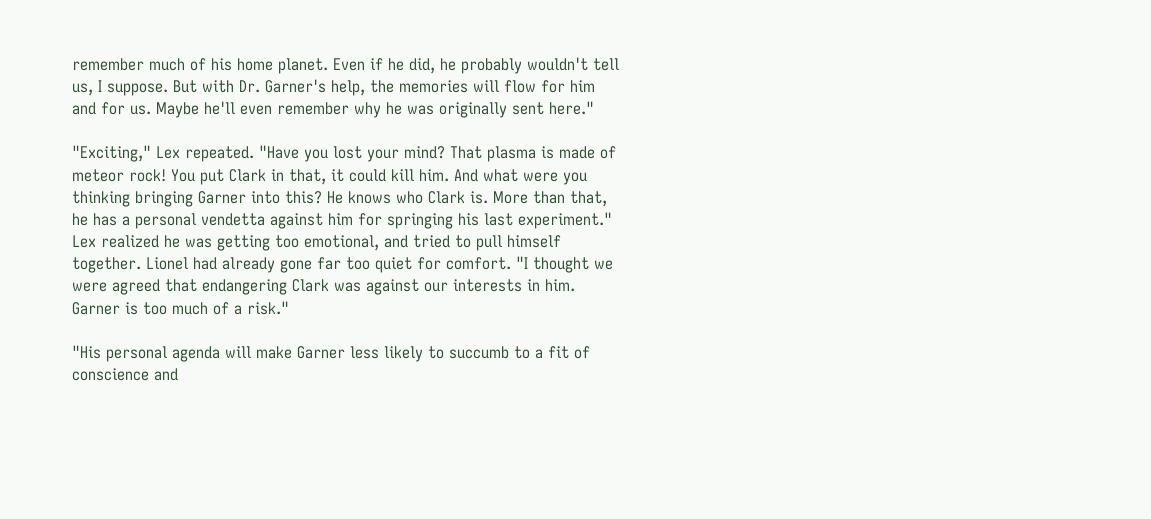remember much of his home planet. Even if he did, he probably wouldn't tell us, I suppose. But with Dr. Garner's help, the memories will flow for him and for us. Maybe he'll even remember why he was originally sent here."

"Exciting," Lex repeated. "Have you lost your mind? That plasma is made of meteor rock! You put Clark in that, it could kill him. And what were you thinking bringing Garner into this? He knows who Clark is. More than that, he has a personal vendetta against him for springing his last experiment." Lex realized he was getting too emotional, and tried to pull himself together. Lionel had already gone far too quiet for comfort. "I thought we were agreed that endangering Clark was against our interests in him. Garner is too much of a risk."

"His personal agenda will make Garner less likely to succumb to a fit of conscience and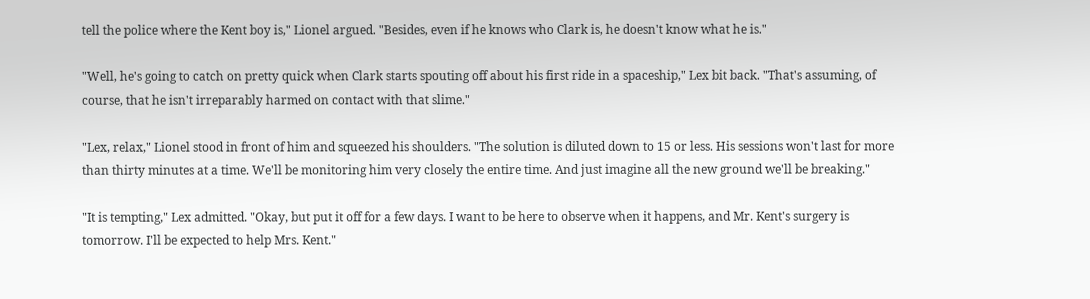tell the police where the Kent boy is," Lionel argued. "Besides, even if he knows who Clark is, he doesn't know what he is."

"Well, he's going to catch on pretty quick when Clark starts spouting off about his first ride in a spaceship," Lex bit back. "That's assuming, of course, that he isn't irreparably harmed on contact with that slime."

"Lex, relax," Lionel stood in front of him and squeezed his shoulders. "The solution is diluted down to 15 or less. His sessions won't last for more than thirty minutes at a time. We'll be monitoring him very closely the entire time. And just imagine all the new ground we'll be breaking."

"It is tempting," Lex admitted. "Okay, but put it off for a few days. I want to be here to observe when it happens, and Mr. Kent's surgery is tomorrow. I'll be expected to help Mrs. Kent."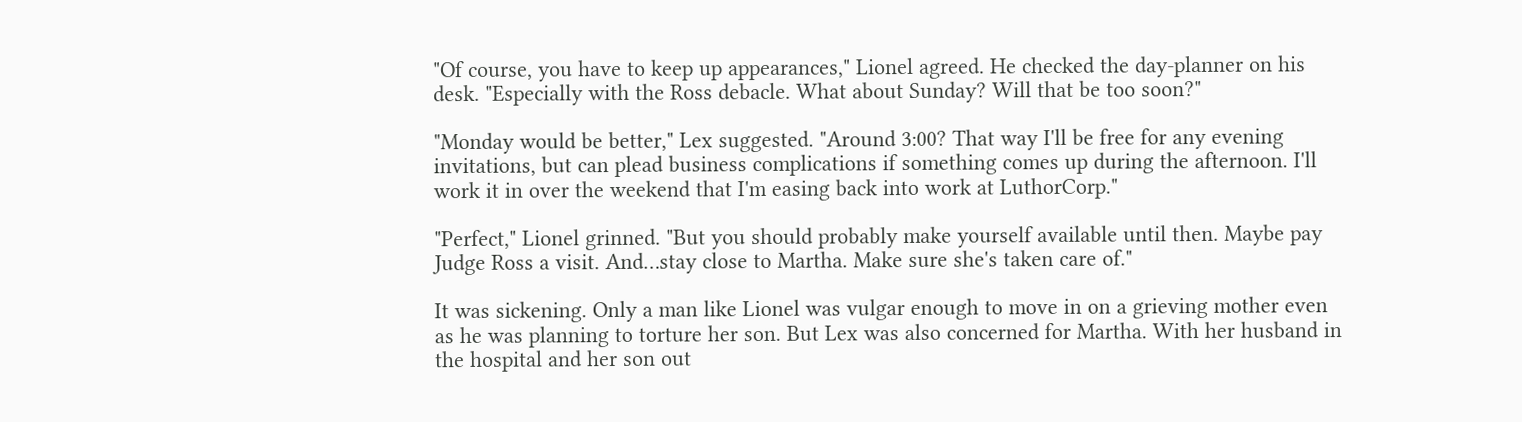"Of course, you have to keep up appearances," Lionel agreed. He checked the day-planner on his desk. "Especially with the Ross debacle. What about Sunday? Will that be too soon?"

"Monday would be better," Lex suggested. "Around 3:00? That way I'll be free for any evening invitations, but can plead business complications if something comes up during the afternoon. I'll work it in over the weekend that I'm easing back into work at LuthorCorp."

"Perfect," Lionel grinned. "But you should probably make yourself available until then. Maybe pay Judge Ross a visit. And…stay close to Martha. Make sure she's taken care of."

It was sickening. Only a man like Lionel was vulgar enough to move in on a grieving mother even as he was planning to torture her son. But Lex was also concerned for Martha. With her husband in the hospital and her son out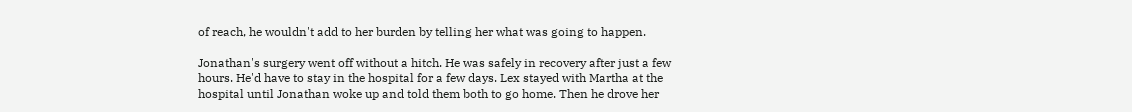of reach, he wouldn't add to her burden by telling her what was going to happen.

Jonathan's surgery went off without a hitch. He was safely in recovery after just a few hours. He'd have to stay in the hospital for a few days. Lex stayed with Martha at the hospital until Jonathan woke up and told them both to go home. Then he drove her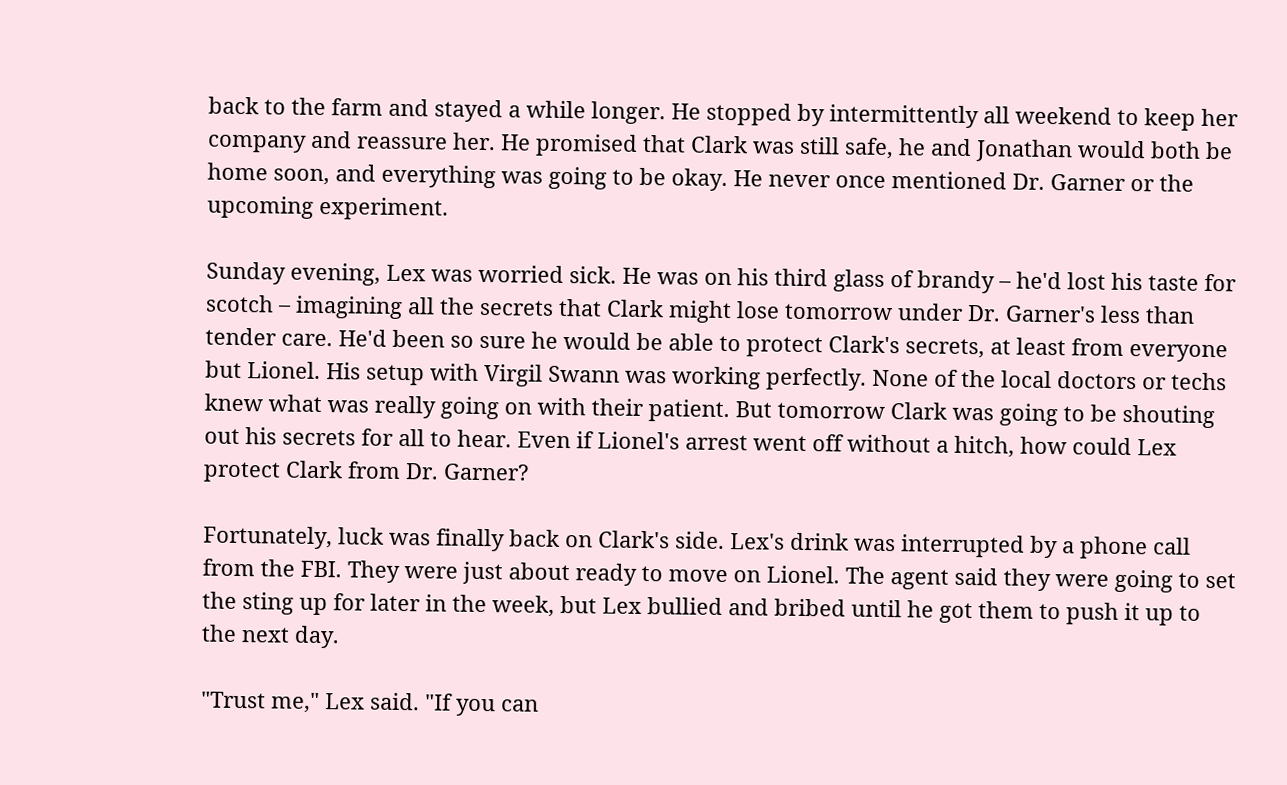back to the farm and stayed a while longer. He stopped by intermittently all weekend to keep her company and reassure her. He promised that Clark was still safe, he and Jonathan would both be home soon, and everything was going to be okay. He never once mentioned Dr. Garner or the upcoming experiment.

Sunday evening, Lex was worried sick. He was on his third glass of brandy – he'd lost his taste for scotch – imagining all the secrets that Clark might lose tomorrow under Dr. Garner's less than tender care. He'd been so sure he would be able to protect Clark's secrets, at least from everyone but Lionel. His setup with Virgil Swann was working perfectly. None of the local doctors or techs knew what was really going on with their patient. But tomorrow Clark was going to be shouting out his secrets for all to hear. Even if Lionel's arrest went off without a hitch, how could Lex protect Clark from Dr. Garner?

Fortunately, luck was finally back on Clark's side. Lex's drink was interrupted by a phone call from the FBI. They were just about ready to move on Lionel. The agent said they were going to set the sting up for later in the week, but Lex bullied and bribed until he got them to push it up to the next day.

"Trust me," Lex said. "If you can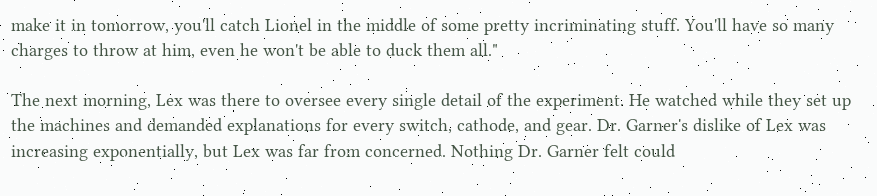make it in tomorrow, you'll catch Lionel in the middle of some pretty incriminating stuff. You'll have so many charges to throw at him, even he won't be able to duck them all."

The next morning, Lex was there to oversee every single detail of the experiment. He watched while they set up the machines and demanded explanations for every switch, cathode, and gear. Dr. Garner's dislike of Lex was increasing exponentially, but Lex was far from concerned. Nothing Dr. Garner felt could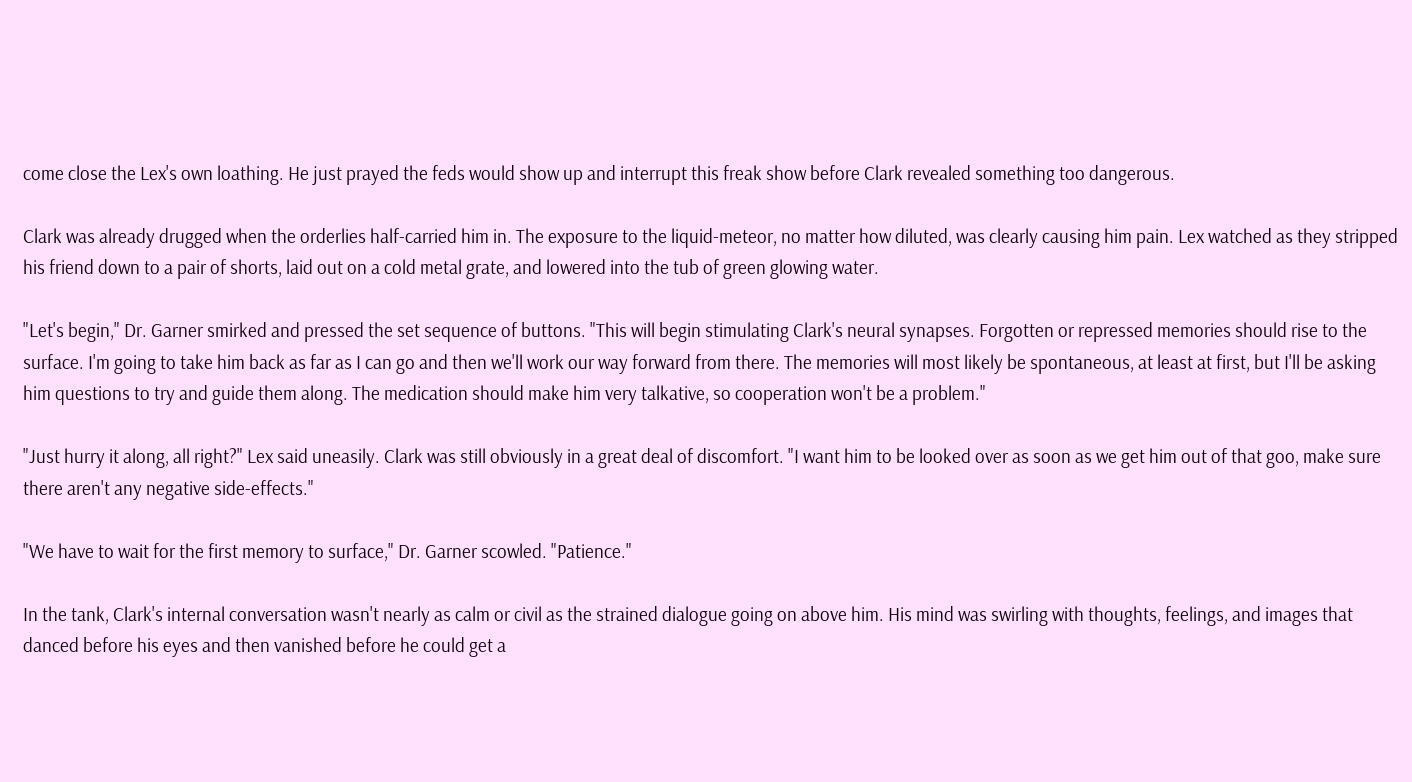come close the Lex's own loathing. He just prayed the feds would show up and interrupt this freak show before Clark revealed something too dangerous.

Clark was already drugged when the orderlies half-carried him in. The exposure to the liquid-meteor, no matter how diluted, was clearly causing him pain. Lex watched as they stripped his friend down to a pair of shorts, laid out on a cold metal grate, and lowered into the tub of green glowing water.

"Let's begin," Dr. Garner smirked and pressed the set sequence of buttons. "This will begin stimulating Clark's neural synapses. Forgotten or repressed memories should rise to the surface. I'm going to take him back as far as I can go and then we'll work our way forward from there. The memories will most likely be spontaneous, at least at first, but I'll be asking him questions to try and guide them along. The medication should make him very talkative, so cooperation won't be a problem."

"Just hurry it along, all right?" Lex said uneasily. Clark was still obviously in a great deal of discomfort. "I want him to be looked over as soon as we get him out of that goo, make sure there aren't any negative side-effects."

"We have to wait for the first memory to surface," Dr. Garner scowled. "Patience."

In the tank, Clark's internal conversation wasn't nearly as calm or civil as the strained dialogue going on above him. His mind was swirling with thoughts, feelings, and images that danced before his eyes and then vanished before he could get a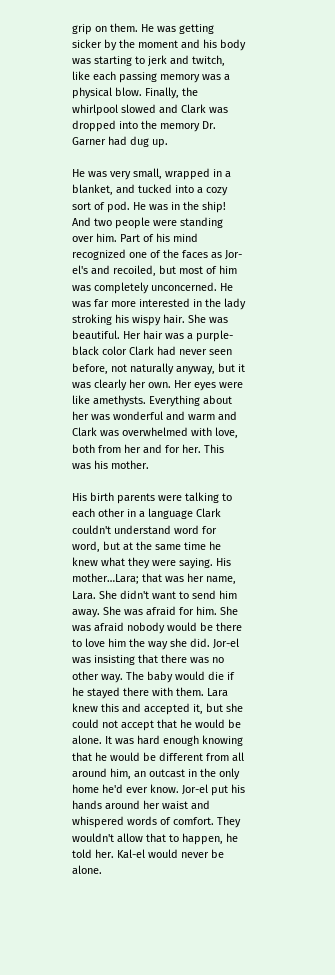grip on them. He was getting sicker by the moment and his body was starting to jerk and twitch, like each passing memory was a physical blow. Finally, the whirlpool slowed and Clark was dropped into the memory Dr. Garner had dug up.

He was very small, wrapped in a blanket, and tucked into a cozy sort of pod. He was in the ship! And two people were standing over him. Part of his mind recognized one of the faces as Jor-el's and recoiled, but most of him was completely unconcerned. He was far more interested in the lady stroking his wispy hair. She was beautiful. Her hair was a purple-black color Clark had never seen before, not naturally anyway, but it was clearly her own. Her eyes were like amethysts. Everything about her was wonderful and warm and Clark was overwhelmed with love, both from her and for her. This was his mother.

His birth parents were talking to each other in a language Clark couldn't understand word for word, but at the same time he knew what they were saying. His mother…Lara; that was her name, Lara. She didn't want to send him away. She was afraid for him. She was afraid nobody would be there to love him the way she did. Jor-el was insisting that there was no other way. The baby would die if he stayed there with them. Lara knew this and accepted it, but she could not accept that he would be alone. It was hard enough knowing that he would be different from all around him, an outcast in the only home he'd ever know. Jor-el put his hands around her waist and whispered words of comfort. They wouldn't allow that to happen, he told her. Kal-el would never be alone.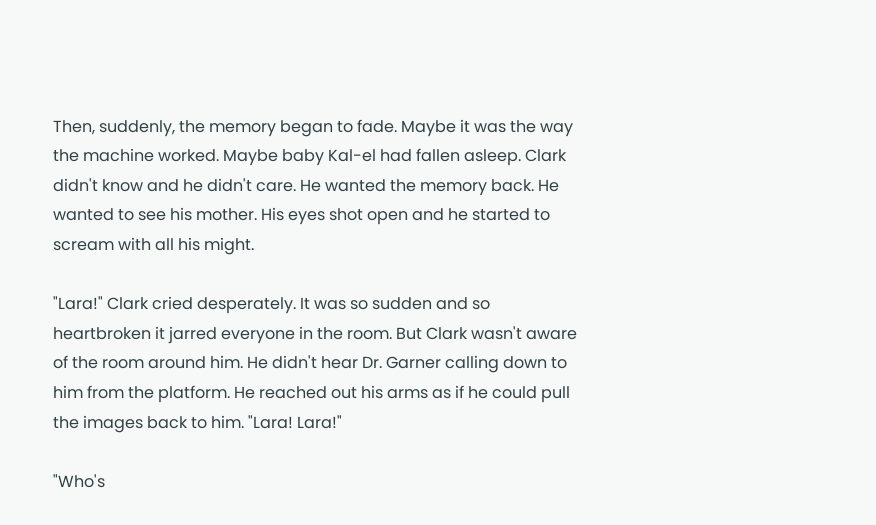Then, suddenly, the memory began to fade. Maybe it was the way the machine worked. Maybe baby Kal-el had fallen asleep. Clark didn't know and he didn't care. He wanted the memory back. He wanted to see his mother. His eyes shot open and he started to scream with all his might.

"Lara!" Clark cried desperately. It was so sudden and so heartbroken it jarred everyone in the room. But Clark wasn't aware of the room around him. He didn't hear Dr. Garner calling down to him from the platform. He reached out his arms as if he could pull the images back to him. "Lara! Lara!"

"Who's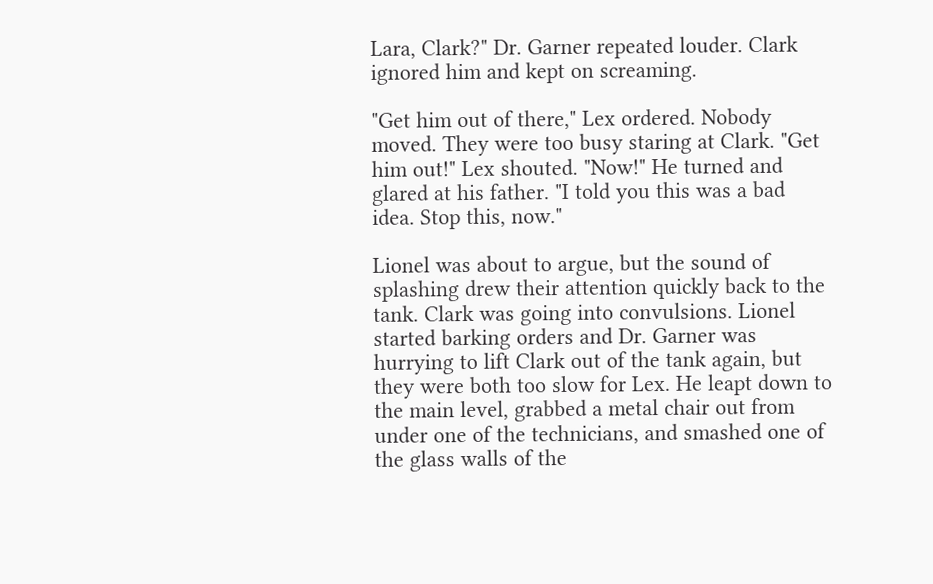Lara, Clark?" Dr. Garner repeated louder. Clark ignored him and kept on screaming.

"Get him out of there," Lex ordered. Nobody moved. They were too busy staring at Clark. "Get him out!" Lex shouted. "Now!" He turned and glared at his father. "I told you this was a bad idea. Stop this, now."

Lionel was about to argue, but the sound of splashing drew their attention quickly back to the tank. Clark was going into convulsions. Lionel started barking orders and Dr. Garner was hurrying to lift Clark out of the tank again, but they were both too slow for Lex. He leapt down to the main level, grabbed a metal chair out from under one of the technicians, and smashed one of the glass walls of the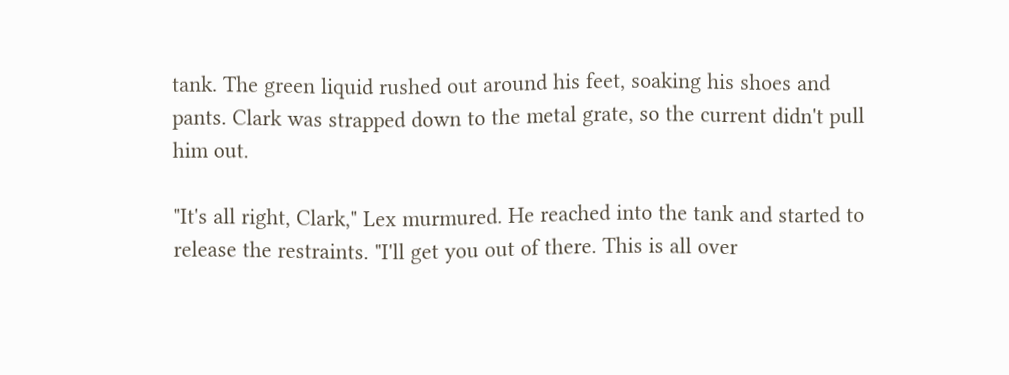tank. The green liquid rushed out around his feet, soaking his shoes and pants. Clark was strapped down to the metal grate, so the current didn't pull him out.

"It's all right, Clark," Lex murmured. He reached into the tank and started to release the restraints. "I'll get you out of there. This is all over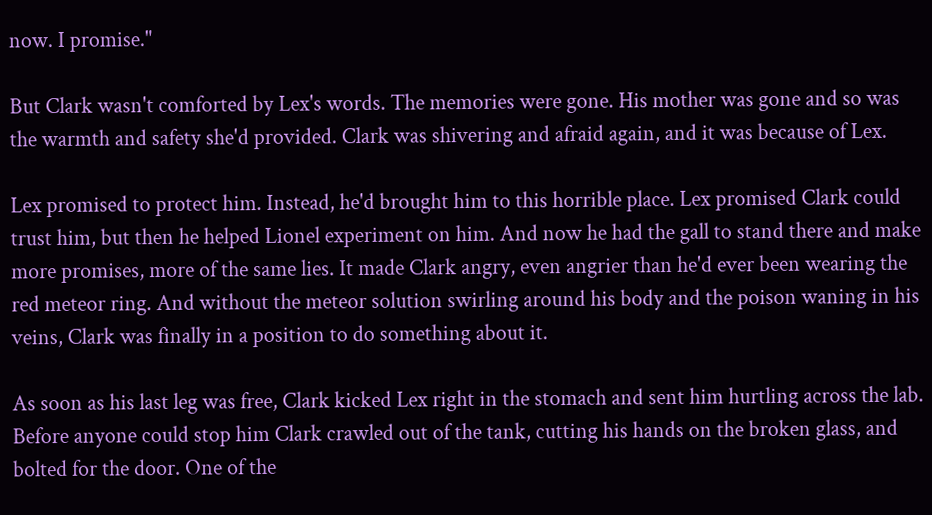now. I promise."

But Clark wasn't comforted by Lex's words. The memories were gone. His mother was gone and so was the warmth and safety she'd provided. Clark was shivering and afraid again, and it was because of Lex.

Lex promised to protect him. Instead, he'd brought him to this horrible place. Lex promised Clark could trust him, but then he helped Lionel experiment on him. And now he had the gall to stand there and make more promises, more of the same lies. It made Clark angry, even angrier than he'd ever been wearing the red meteor ring. And without the meteor solution swirling around his body and the poison waning in his veins, Clark was finally in a position to do something about it.

As soon as his last leg was free, Clark kicked Lex right in the stomach and sent him hurtling across the lab. Before anyone could stop him Clark crawled out of the tank, cutting his hands on the broken glass, and bolted for the door. One of the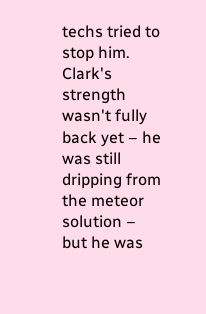techs tried to stop him. Clark's strength wasn't fully back yet – he was still dripping from the meteor solution – but he was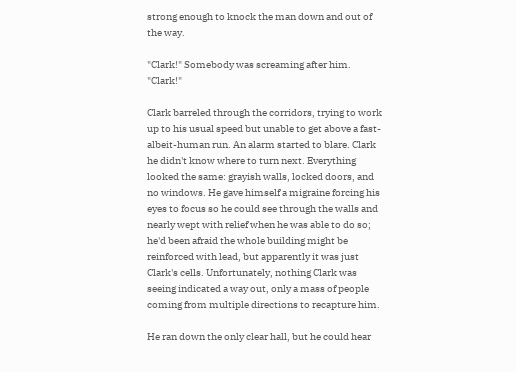strong enough to knock the man down and out of the way.

"Clark!" Somebody was screaming after him. "Clark!"

Clark barreled through the corridors, trying to work up to his usual speed but unable to get above a fast-albeit-human run. An alarm started to blare. Clark he didn't know where to turn next. Everything looked the same: grayish walls, locked doors, and no windows. He gave himself a migraine forcing his eyes to focus so he could see through the walls and nearly wept with relief when he was able to do so; he'd been afraid the whole building might be reinforced with lead, but apparently it was just Clark's cells. Unfortunately, nothing Clark was seeing indicated a way out, only a mass of people coming from multiple directions to recapture him.

He ran down the only clear hall, but he could hear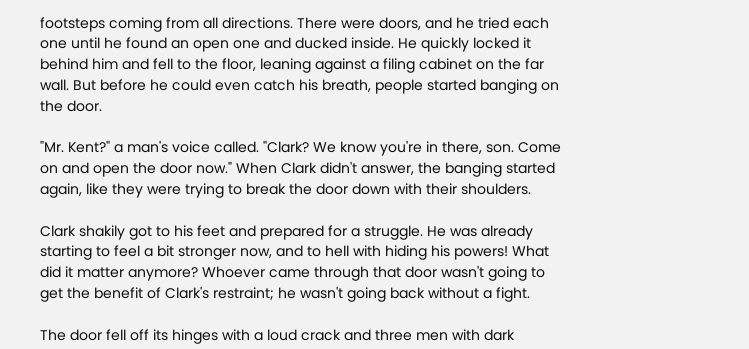footsteps coming from all directions. There were doors, and he tried each one until he found an open one and ducked inside. He quickly locked it behind him and fell to the floor, leaning against a filing cabinet on the far wall. But before he could even catch his breath, people started banging on the door.

"Mr. Kent?" a man's voice called. "Clark? We know you're in there, son. Come on and open the door now." When Clark didn't answer, the banging started again, like they were trying to break the door down with their shoulders.

Clark shakily got to his feet and prepared for a struggle. He was already starting to feel a bit stronger now, and to hell with hiding his powers! What did it matter anymore? Whoever came through that door wasn't going to get the benefit of Clark's restraint; he wasn't going back without a fight.

The door fell off its hinges with a loud crack and three men with dark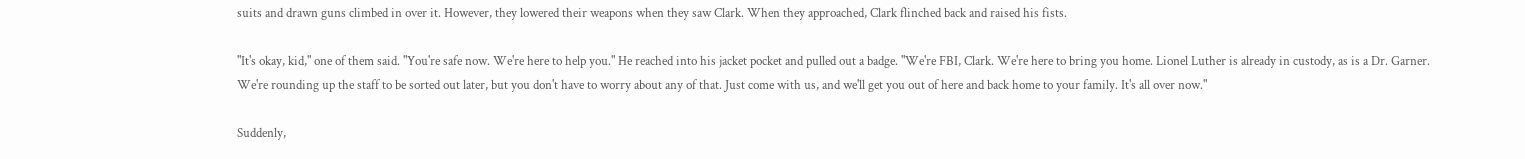suits and drawn guns climbed in over it. However, they lowered their weapons when they saw Clark. When they approached, Clark flinched back and raised his fists.

"It's okay, kid," one of them said. "You're safe now. We're here to help you." He reached into his jacket pocket and pulled out a badge. "We're FBI, Clark. We're here to bring you home. Lionel Luther is already in custody, as is a Dr. Garner. We're rounding up the staff to be sorted out later, but you don't have to worry about any of that. Just come with us, and we'll get you out of here and back home to your family. It's all over now."

Suddenly,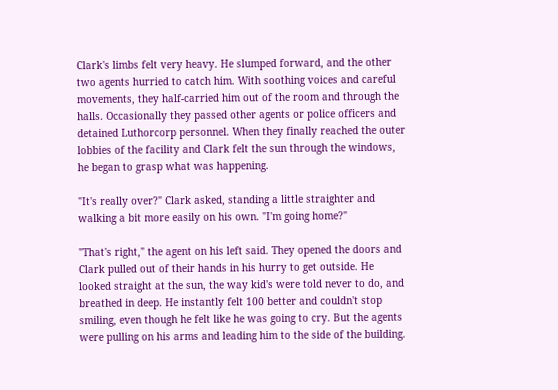Clark's limbs felt very heavy. He slumped forward, and the other two agents hurried to catch him. With soothing voices and careful movements, they half-carried him out of the room and through the halls. Occasionally they passed other agents or police officers and detained Luthorcorp personnel. When they finally reached the outer lobbies of the facility and Clark felt the sun through the windows, he began to grasp what was happening.

"It's really over?" Clark asked, standing a little straighter and walking a bit more easily on his own. "I'm going home?"

"That's right," the agent on his left said. They opened the doors and Clark pulled out of their hands in his hurry to get outside. He looked straight at the sun, the way kid's were told never to do, and breathed in deep. He instantly felt 100 better and couldn't stop smiling, even though he felt like he was going to cry. But the agents were pulling on his arms and leading him to the side of the building.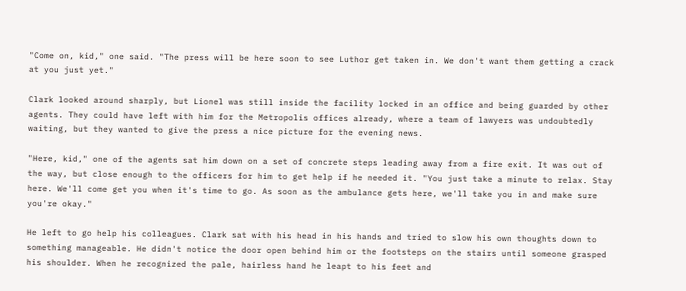"Come on, kid," one said. "The press will be here soon to see Luthor get taken in. We don't want them getting a crack at you just yet."

Clark looked around sharply, but Lionel was still inside the facility locked in an office and being guarded by other agents. They could have left with him for the Metropolis offices already, where a team of lawyers was undoubtedly waiting, but they wanted to give the press a nice picture for the evening news.

"Here, kid," one of the agents sat him down on a set of concrete steps leading away from a fire exit. It was out of the way, but close enough to the officers for him to get help if he needed it. "You just take a minute to relax. Stay here. We'll come get you when it's time to go. As soon as the ambulance gets here, we'll take you in and make sure you're okay."

He left to go help his colleagues. Clark sat with his head in his hands and tried to slow his own thoughts down to something manageable. He didn't notice the door open behind him or the footsteps on the stairs until someone grasped his shoulder. When he recognized the pale, hairless hand he leapt to his feet and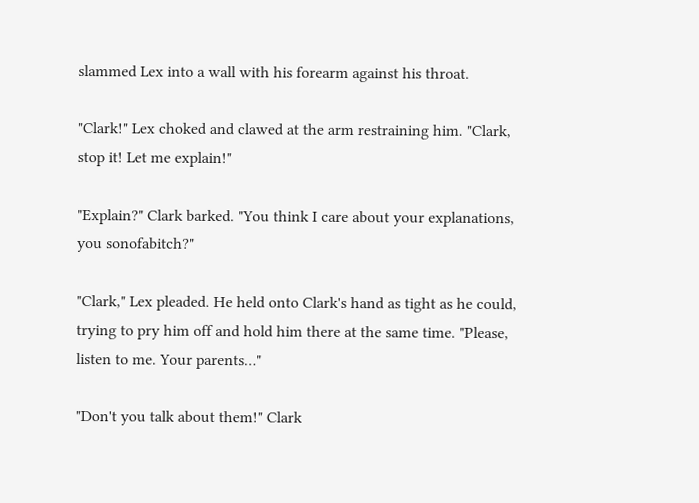slammed Lex into a wall with his forearm against his throat.

"Clark!" Lex choked and clawed at the arm restraining him. "Clark, stop it! Let me explain!"

"Explain?" Clark barked. "You think I care about your explanations, you sonofabitch?"

"Clark," Lex pleaded. He held onto Clark's hand as tight as he could, trying to pry him off and hold him there at the same time. "Please, listen to me. Your parents…"

"Don't you talk about them!" Clark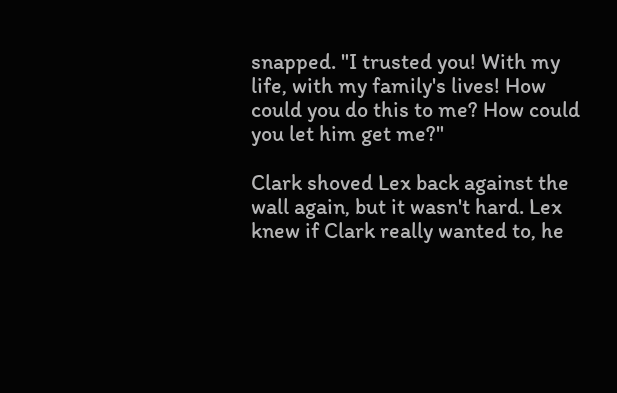snapped. "I trusted you! With my life, with my family's lives! How could you do this to me? How could you let him get me?"

Clark shoved Lex back against the wall again, but it wasn't hard. Lex knew if Clark really wanted to, he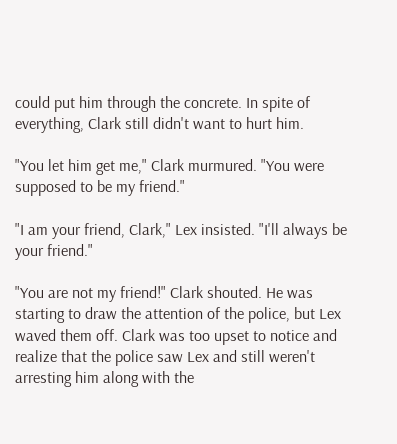could put him through the concrete. In spite of everything, Clark still didn't want to hurt him.

"You let him get me," Clark murmured. "You were supposed to be my friend."

"I am your friend, Clark," Lex insisted. "I'll always be your friend."

"You are not my friend!" Clark shouted. He was starting to draw the attention of the police, but Lex waved them off. Clark was too upset to notice and realize that the police saw Lex and still weren't arresting him along with the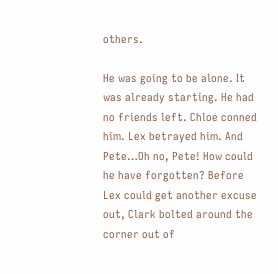others.

He was going to be alone. It was already starting. He had no friends left. Chloe conned him. Lex betrayed him. And Pete…Oh no, Pete! How could he have forgotten? Before Lex could get another excuse out, Clark bolted around the corner out of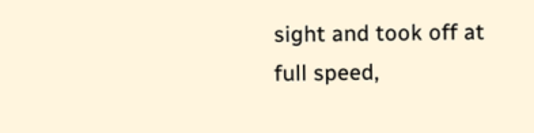sight and took off at full speed,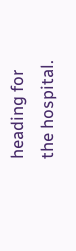heading for the hospital.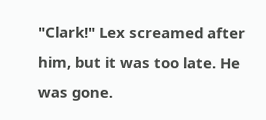"Clark!" Lex screamed after him, but it was too late. He was gone.